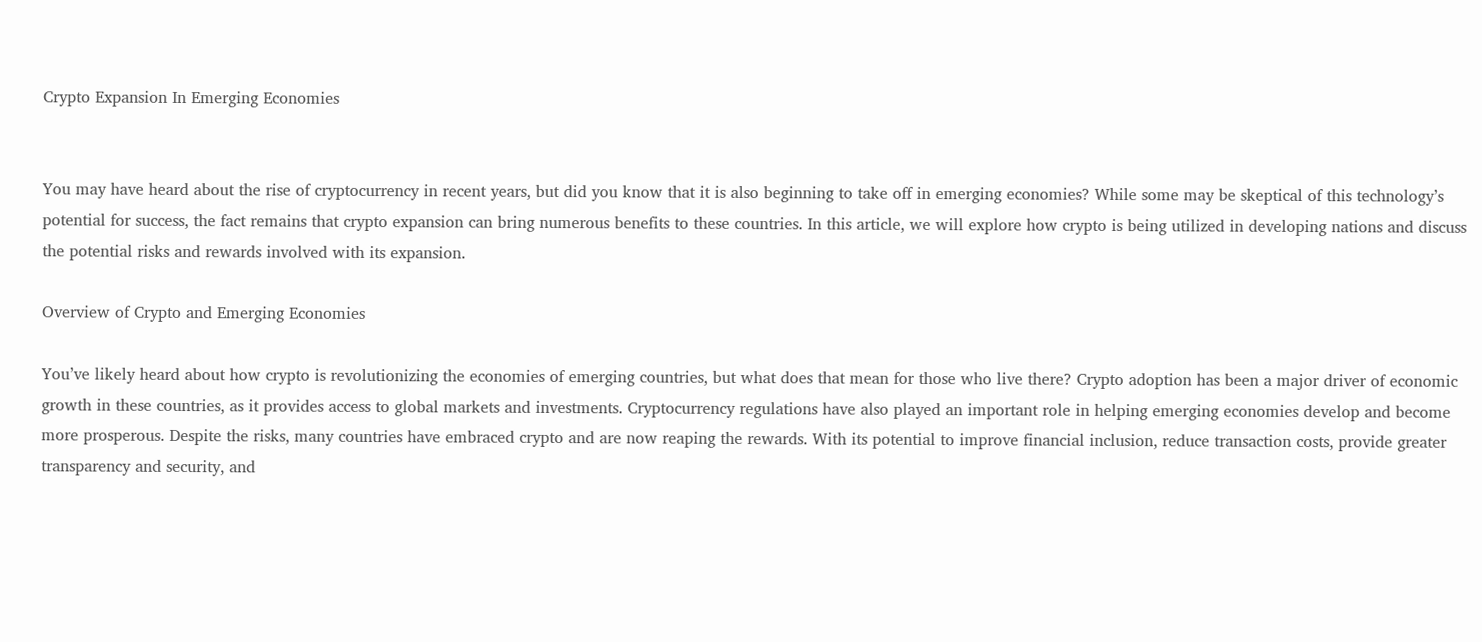Crypto Expansion In Emerging Economies


You may have heard about the rise of cryptocurrency in recent years, but did you know that it is also beginning to take off in emerging economies? While some may be skeptical of this technology’s potential for success, the fact remains that crypto expansion can bring numerous benefits to these countries. In this article, we will explore how crypto is being utilized in developing nations and discuss the potential risks and rewards involved with its expansion.

Overview of Crypto and Emerging Economies

You’ve likely heard about how crypto is revolutionizing the economies of emerging countries, but what does that mean for those who live there? Crypto adoption has been a major driver of economic growth in these countries, as it provides access to global markets and investments. Cryptocurrency regulations have also played an important role in helping emerging economies develop and become more prosperous. Despite the risks, many countries have embraced crypto and are now reaping the rewards. With its potential to improve financial inclusion, reduce transaction costs, provide greater transparency and security, and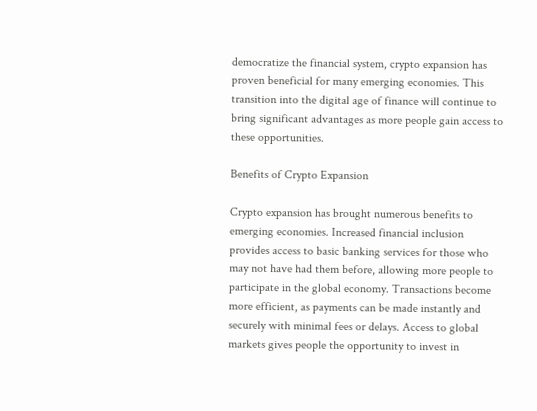democratize the financial system, crypto expansion has proven beneficial for many emerging economies. This transition into the digital age of finance will continue to bring significant advantages as more people gain access to these opportunities.

Benefits of Crypto Expansion

Crypto expansion has brought numerous benefits to emerging economies. Increased financial inclusion provides access to basic banking services for those who may not have had them before, allowing more people to participate in the global economy. Transactions become more efficient, as payments can be made instantly and securely with minimal fees or delays. Access to global markets gives people the opportunity to invest in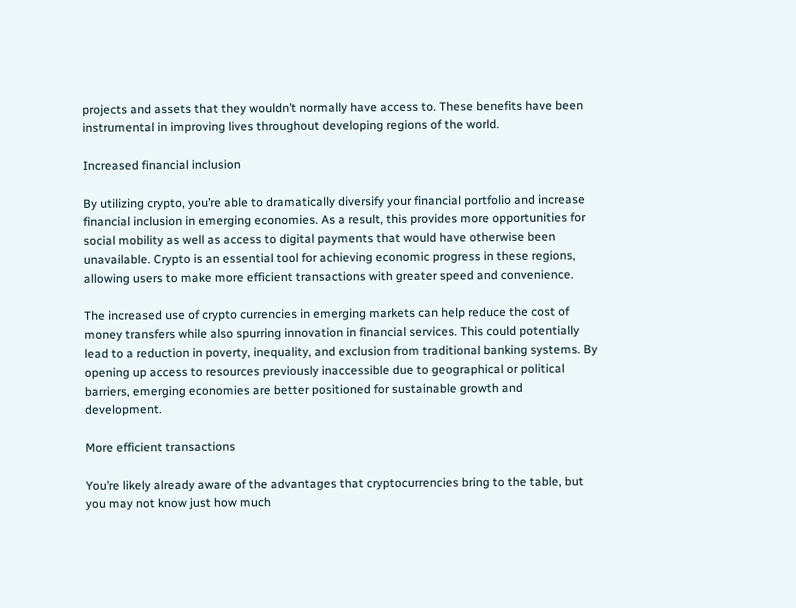projects and assets that they wouldn’t normally have access to. These benefits have been instrumental in improving lives throughout developing regions of the world.

Increased financial inclusion

By utilizing crypto, you’re able to dramatically diversify your financial portfolio and increase financial inclusion in emerging economies. As a result, this provides more opportunities for social mobility as well as access to digital payments that would have otherwise been unavailable. Crypto is an essential tool for achieving economic progress in these regions, allowing users to make more efficient transactions with greater speed and convenience.

The increased use of crypto currencies in emerging markets can help reduce the cost of money transfers while also spurring innovation in financial services. This could potentially lead to a reduction in poverty, inequality, and exclusion from traditional banking systems. By opening up access to resources previously inaccessible due to geographical or political barriers, emerging economies are better positioned for sustainable growth and development.

More efficient transactions

You’re likely already aware of the advantages that cryptocurrencies bring to the table, but you may not know just how much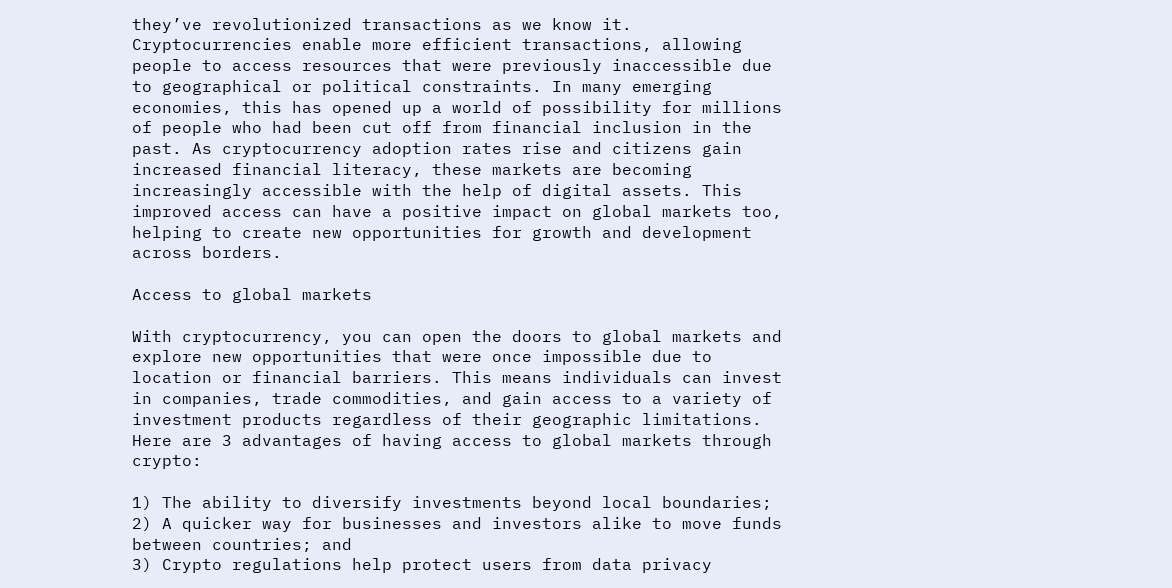they’ve revolutionized transactions as we know it. Cryptocurrencies enable more efficient transactions, allowing people to access resources that were previously inaccessible due to geographical or political constraints. In many emerging economies, this has opened up a world of possibility for millions of people who had been cut off from financial inclusion in the past. As cryptocurrency adoption rates rise and citizens gain increased financial literacy, these markets are becoming increasingly accessible with the help of digital assets. This improved access can have a positive impact on global markets too, helping to create new opportunities for growth and development across borders.

Access to global markets

With cryptocurrency, you can open the doors to global markets and explore new opportunities that were once impossible due to location or financial barriers. This means individuals can invest in companies, trade commodities, and gain access to a variety of investment products regardless of their geographic limitations. Here are 3 advantages of having access to global markets through crypto:

1) The ability to diversify investments beyond local boundaries;
2) A quicker way for businesses and investors alike to move funds between countries; and
3) Crypto regulations help protect users from data privacy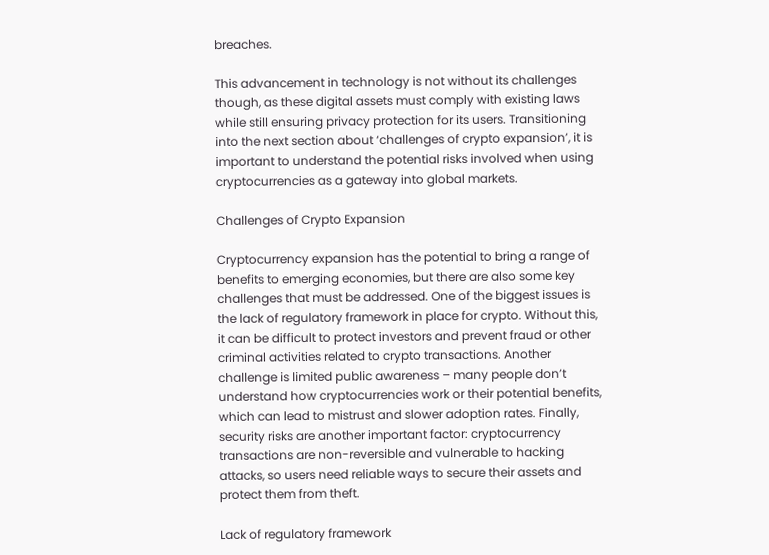breaches.

This advancement in technology is not without its challenges though, as these digital assets must comply with existing laws while still ensuring privacy protection for its users. Transitioning into the next section about ‘challenges of crypto expansion’, it is important to understand the potential risks involved when using cryptocurrencies as a gateway into global markets.

Challenges of Crypto Expansion

Cryptocurrency expansion has the potential to bring a range of benefits to emerging economies, but there are also some key challenges that must be addressed. One of the biggest issues is the lack of regulatory framework in place for crypto. Without this, it can be difficult to protect investors and prevent fraud or other criminal activities related to crypto transactions. Another challenge is limited public awareness – many people don’t understand how cryptocurrencies work or their potential benefits, which can lead to mistrust and slower adoption rates. Finally, security risks are another important factor: cryptocurrency transactions are non-reversible and vulnerable to hacking attacks, so users need reliable ways to secure their assets and protect them from theft.

Lack of regulatory framework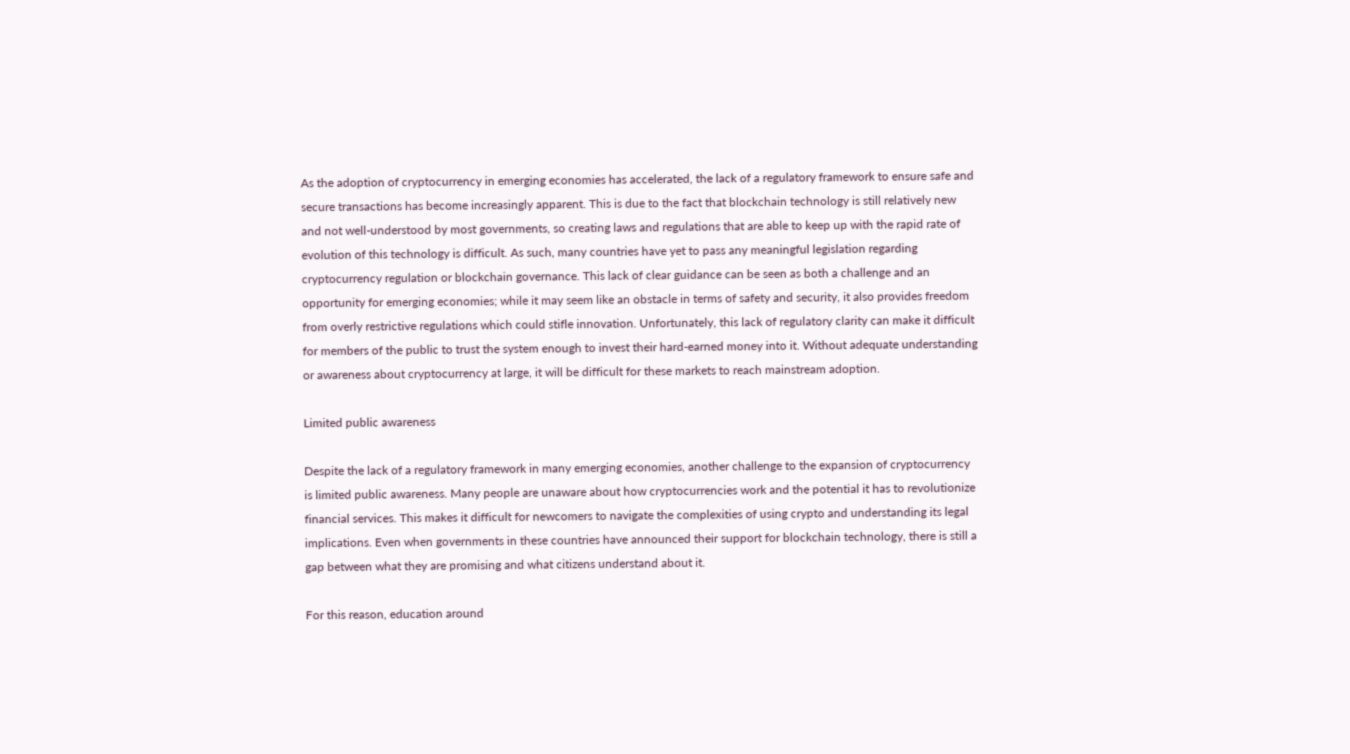As the adoption of cryptocurrency in emerging economies has accelerated, the lack of a regulatory framework to ensure safe and secure transactions has become increasingly apparent. This is due to the fact that blockchain technology is still relatively new and not well-understood by most governments, so creating laws and regulations that are able to keep up with the rapid rate of evolution of this technology is difficult. As such, many countries have yet to pass any meaningful legislation regarding cryptocurrency regulation or blockchain governance. This lack of clear guidance can be seen as both a challenge and an opportunity for emerging economies; while it may seem like an obstacle in terms of safety and security, it also provides freedom from overly restrictive regulations which could stifle innovation. Unfortunately, this lack of regulatory clarity can make it difficult for members of the public to trust the system enough to invest their hard-earned money into it. Without adequate understanding or awareness about cryptocurrency at large, it will be difficult for these markets to reach mainstream adoption.

Limited public awareness

Despite the lack of a regulatory framework in many emerging economies, another challenge to the expansion of cryptocurrency is limited public awareness. Many people are unaware about how cryptocurrencies work and the potential it has to revolutionize financial services. This makes it difficult for newcomers to navigate the complexities of using crypto and understanding its legal implications. Even when governments in these countries have announced their support for blockchain technology, there is still a gap between what they are promising and what citizens understand about it.

For this reason, education around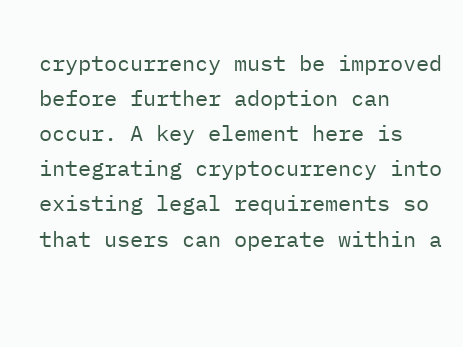cryptocurrency must be improved before further adoption can occur. A key element here is integrating cryptocurrency into existing legal requirements so that users can operate within a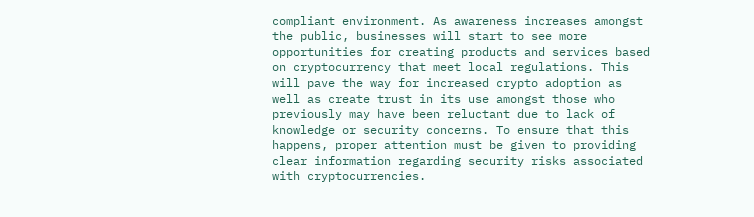compliant environment. As awareness increases amongst the public, businesses will start to see more opportunities for creating products and services based on cryptocurrency that meet local regulations. This will pave the way for increased crypto adoption as well as create trust in its use amongst those who previously may have been reluctant due to lack of knowledge or security concerns. To ensure that this happens, proper attention must be given to providing clear information regarding security risks associated with cryptocurrencies.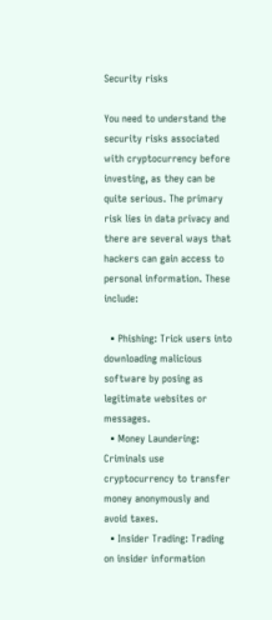Security risks

You need to understand the security risks associated with cryptocurrency before investing, as they can be quite serious. The primary risk lies in data privacy and there are several ways that hackers can gain access to personal information. These include:

  • Phishing: Trick users into downloading malicious software by posing as legitimate websites or messages.
  • Money Laundering: Criminals use cryptocurrency to transfer money anonymously and avoid taxes.
  • Insider Trading: Trading on insider information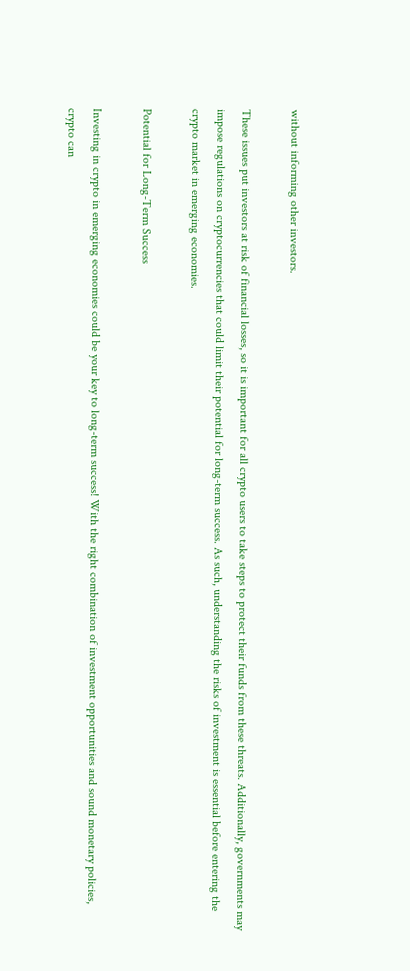without informing other investors.

These issues put investors at risk of financial losses, so it is important for all crypto users to take steps to protect their funds from these threats. Additionally, governments may impose regulations on cryptocurrencies that could limit their potential for long-term success. As such, understanding the risks of investment is essential before entering the crypto market in emerging economies.

Potential for Long-Term Success

Investing in crypto in emerging economies could be your key to long-term success! With the right combination of investment opportunities and sound monetary policies, crypto can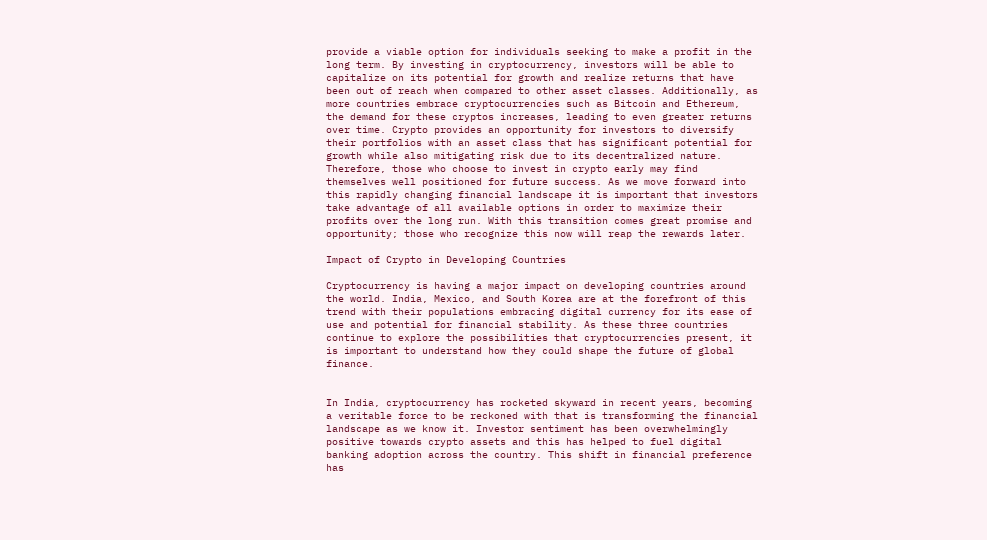provide a viable option for individuals seeking to make a profit in the long term. By investing in cryptocurrency, investors will be able to capitalize on its potential for growth and realize returns that have been out of reach when compared to other asset classes. Additionally, as more countries embrace cryptocurrencies such as Bitcoin and Ethereum, the demand for these cryptos increases, leading to even greater returns over time. Crypto provides an opportunity for investors to diversify their portfolios with an asset class that has significant potential for growth while also mitigating risk due to its decentralized nature. Therefore, those who choose to invest in crypto early may find themselves well positioned for future success. As we move forward into this rapidly changing financial landscape it is important that investors take advantage of all available options in order to maximize their profits over the long run. With this transition comes great promise and opportunity; those who recognize this now will reap the rewards later.

Impact of Crypto in Developing Countries

Cryptocurrency is having a major impact on developing countries around the world. India, Mexico, and South Korea are at the forefront of this trend with their populations embracing digital currency for its ease of use and potential for financial stability. As these three countries continue to explore the possibilities that cryptocurrencies present, it is important to understand how they could shape the future of global finance.


In India, cryptocurrency has rocketed skyward in recent years, becoming a veritable force to be reckoned with that is transforming the financial landscape as we know it. Investor sentiment has been overwhelmingly positive towards crypto assets and this has helped to fuel digital banking adoption across the country. This shift in financial preference has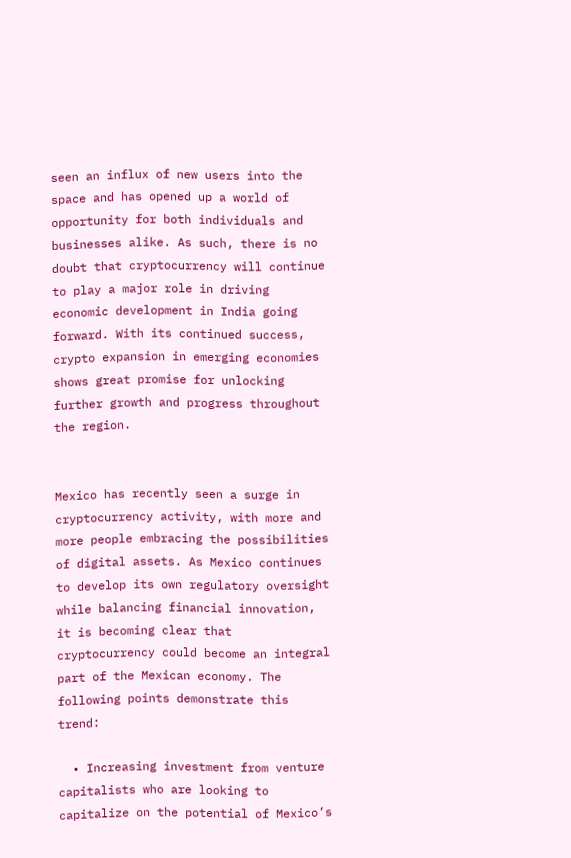seen an influx of new users into the space and has opened up a world of opportunity for both individuals and businesses alike. As such, there is no doubt that cryptocurrency will continue to play a major role in driving economic development in India going forward. With its continued success, crypto expansion in emerging economies shows great promise for unlocking further growth and progress throughout the region.


Mexico has recently seen a surge in cryptocurrency activity, with more and more people embracing the possibilities of digital assets. As Mexico continues to develop its own regulatory oversight while balancing financial innovation, it is becoming clear that cryptocurrency could become an integral part of the Mexican economy. The following points demonstrate this trend:

  • Increasing investment from venture capitalists who are looking to capitalize on the potential of Mexico’s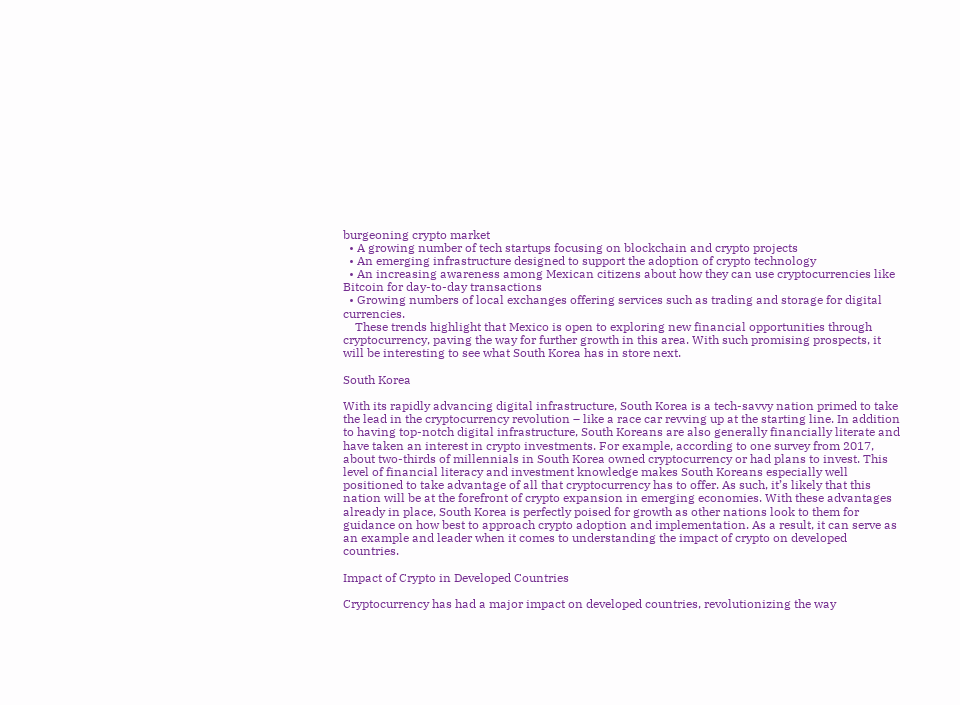burgeoning crypto market
  • A growing number of tech startups focusing on blockchain and crypto projects
  • An emerging infrastructure designed to support the adoption of crypto technology
  • An increasing awareness among Mexican citizens about how they can use cryptocurrencies like Bitcoin for day-to-day transactions
  • Growing numbers of local exchanges offering services such as trading and storage for digital currencies.
    These trends highlight that Mexico is open to exploring new financial opportunities through cryptocurrency, paving the way for further growth in this area. With such promising prospects, it will be interesting to see what South Korea has in store next.

South Korea

With its rapidly advancing digital infrastructure, South Korea is a tech-savvy nation primed to take the lead in the cryptocurrency revolution – like a race car revving up at the starting line. In addition to having top-notch digital infrastructure, South Koreans are also generally financially literate and have taken an interest in crypto investments. For example, according to one survey from 2017, about two-thirds of millennials in South Korea owned cryptocurrency or had plans to invest. This level of financial literacy and investment knowledge makes South Koreans especially well positioned to take advantage of all that cryptocurrency has to offer. As such, it’s likely that this nation will be at the forefront of crypto expansion in emerging economies. With these advantages already in place, South Korea is perfectly poised for growth as other nations look to them for guidance on how best to approach crypto adoption and implementation. As a result, it can serve as an example and leader when it comes to understanding the impact of crypto on developed countries.

Impact of Crypto in Developed Countries

Cryptocurrency has had a major impact on developed countries, revolutionizing the way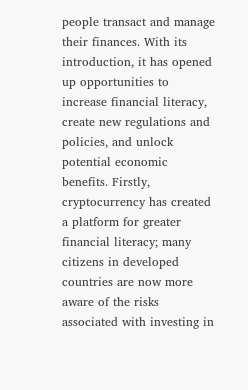people transact and manage their finances. With its introduction, it has opened up opportunities to increase financial literacy, create new regulations and policies, and unlock potential economic benefits. Firstly, cryptocurrency has created a platform for greater financial literacy; many citizens in developed countries are now more aware of the risks associated with investing in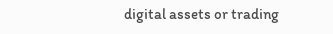digital assets or trading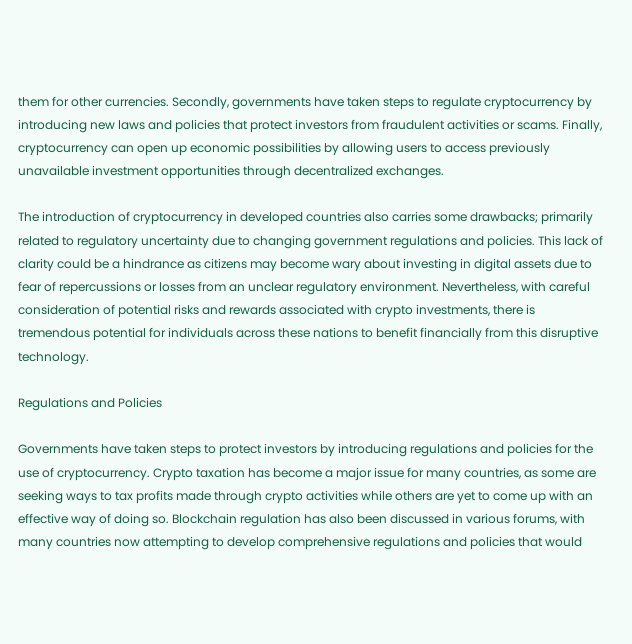them for other currencies. Secondly, governments have taken steps to regulate cryptocurrency by introducing new laws and policies that protect investors from fraudulent activities or scams. Finally, cryptocurrency can open up economic possibilities by allowing users to access previously unavailable investment opportunities through decentralized exchanges.

The introduction of cryptocurrency in developed countries also carries some drawbacks; primarily related to regulatory uncertainty due to changing government regulations and policies. This lack of clarity could be a hindrance as citizens may become wary about investing in digital assets due to fear of repercussions or losses from an unclear regulatory environment. Nevertheless, with careful consideration of potential risks and rewards associated with crypto investments, there is tremendous potential for individuals across these nations to benefit financially from this disruptive technology.

Regulations and Policies

Governments have taken steps to protect investors by introducing regulations and policies for the use of cryptocurrency. Crypto taxation has become a major issue for many countries, as some are seeking ways to tax profits made through crypto activities while others are yet to come up with an effective way of doing so. Blockchain regulation has also been discussed in various forums, with many countries now attempting to develop comprehensive regulations and policies that would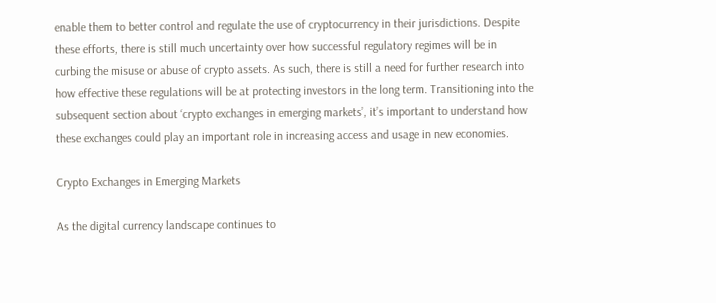enable them to better control and regulate the use of cryptocurrency in their jurisdictions. Despite these efforts, there is still much uncertainty over how successful regulatory regimes will be in curbing the misuse or abuse of crypto assets. As such, there is still a need for further research into how effective these regulations will be at protecting investors in the long term. Transitioning into the subsequent section about ‘crypto exchanges in emerging markets’, it’s important to understand how these exchanges could play an important role in increasing access and usage in new economies.

Crypto Exchanges in Emerging Markets

As the digital currency landscape continues to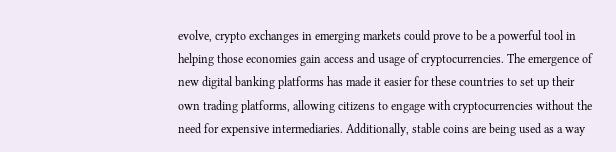evolve, crypto exchanges in emerging markets could prove to be a powerful tool in helping those economies gain access and usage of cryptocurrencies. The emergence of new digital banking platforms has made it easier for these countries to set up their own trading platforms, allowing citizens to engage with cryptocurrencies without the need for expensive intermediaries. Additionally, stable coins are being used as a way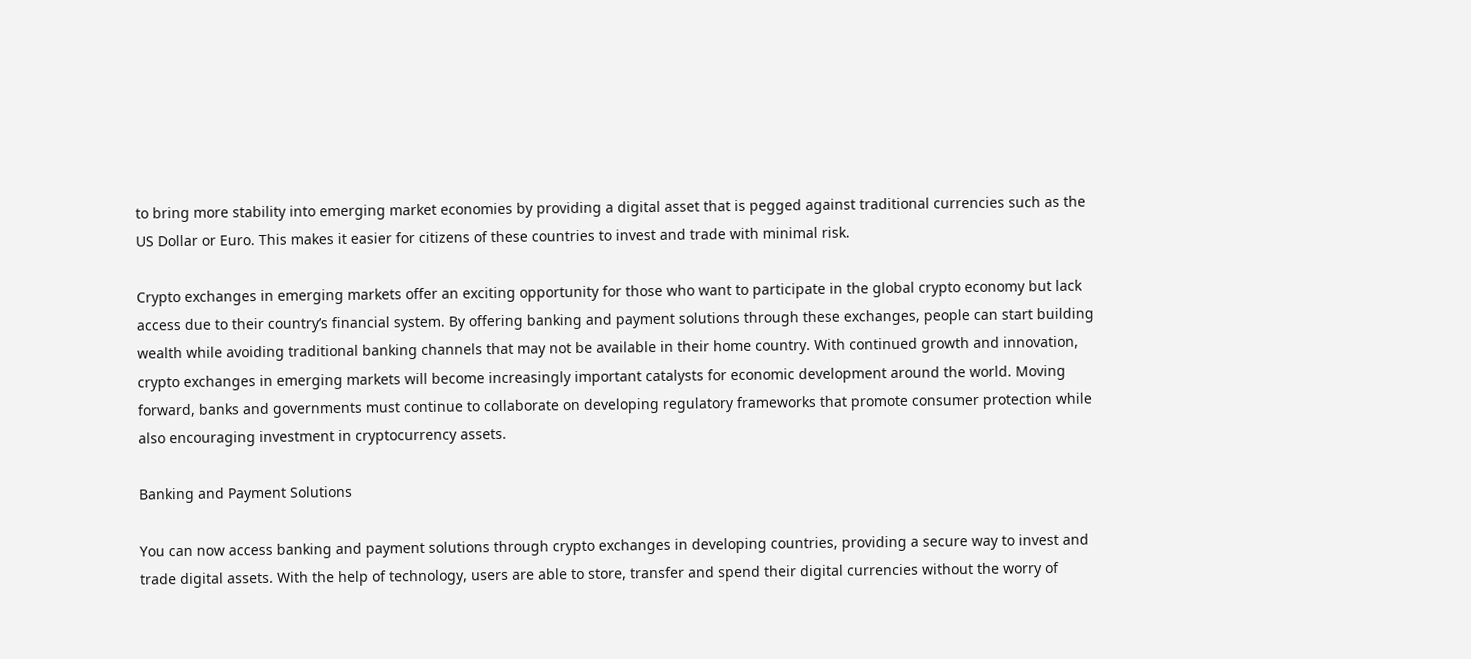to bring more stability into emerging market economies by providing a digital asset that is pegged against traditional currencies such as the US Dollar or Euro. This makes it easier for citizens of these countries to invest and trade with minimal risk.

Crypto exchanges in emerging markets offer an exciting opportunity for those who want to participate in the global crypto economy but lack access due to their country’s financial system. By offering banking and payment solutions through these exchanges, people can start building wealth while avoiding traditional banking channels that may not be available in their home country. With continued growth and innovation, crypto exchanges in emerging markets will become increasingly important catalysts for economic development around the world. Moving forward, banks and governments must continue to collaborate on developing regulatory frameworks that promote consumer protection while also encouraging investment in cryptocurrency assets.

Banking and Payment Solutions

You can now access banking and payment solutions through crypto exchanges in developing countries, providing a secure way to invest and trade digital assets. With the help of technology, users are able to store, transfer and spend their digital currencies without the worry of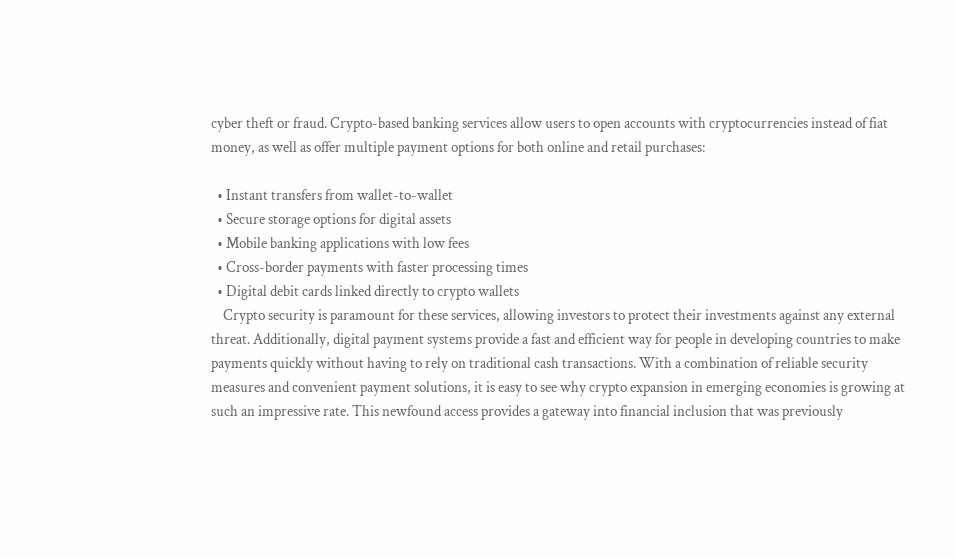cyber theft or fraud. Crypto-based banking services allow users to open accounts with cryptocurrencies instead of fiat money, as well as offer multiple payment options for both online and retail purchases:

  • Instant transfers from wallet-to-wallet
  • Secure storage options for digital assets
  • Mobile banking applications with low fees
  • Cross-border payments with faster processing times
  • Digital debit cards linked directly to crypto wallets
    Crypto security is paramount for these services, allowing investors to protect their investments against any external threat. Additionally, digital payment systems provide a fast and efficient way for people in developing countries to make payments quickly without having to rely on traditional cash transactions. With a combination of reliable security measures and convenient payment solutions, it is easy to see why crypto expansion in emerging economies is growing at such an impressive rate. This newfound access provides a gateway into financial inclusion that was previously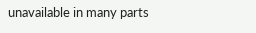unavailable in many parts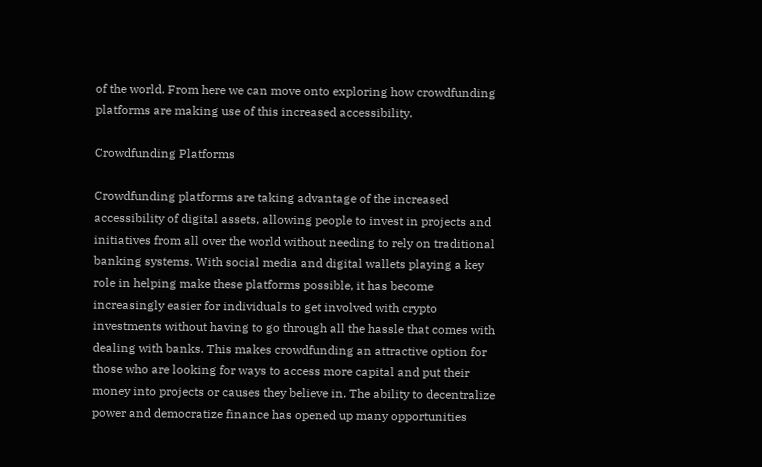of the world. From here we can move onto exploring how crowdfunding platforms are making use of this increased accessibility.

Crowdfunding Platforms

Crowdfunding platforms are taking advantage of the increased accessibility of digital assets, allowing people to invest in projects and initiatives from all over the world without needing to rely on traditional banking systems. With social media and digital wallets playing a key role in helping make these platforms possible, it has become increasingly easier for individuals to get involved with crypto investments without having to go through all the hassle that comes with dealing with banks. This makes crowdfunding an attractive option for those who are looking for ways to access more capital and put their money into projects or causes they believe in. The ability to decentralize power and democratize finance has opened up many opportunities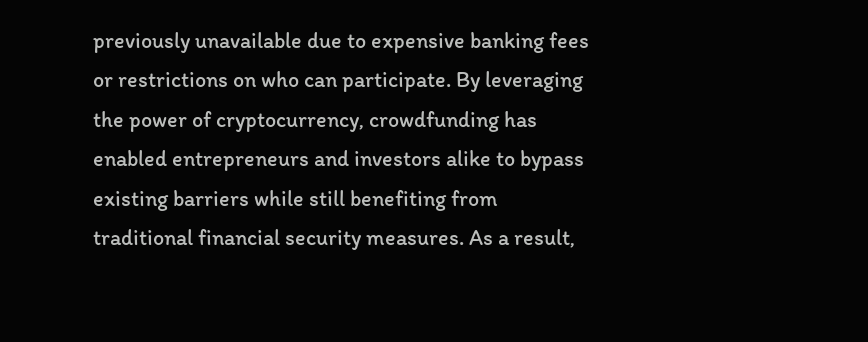previously unavailable due to expensive banking fees or restrictions on who can participate. By leveraging the power of cryptocurrency, crowdfunding has enabled entrepreneurs and investors alike to bypass existing barriers while still benefiting from traditional financial security measures. As a result,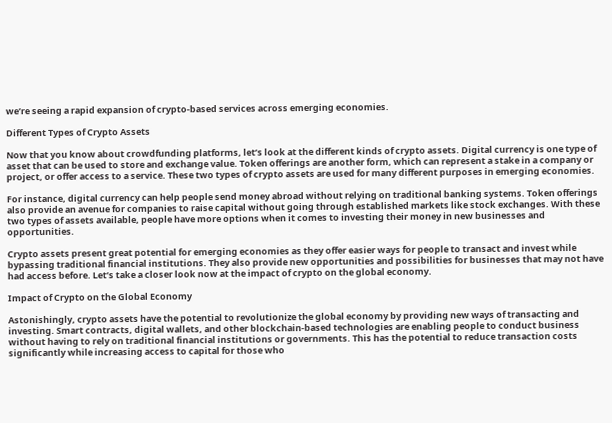we’re seeing a rapid expansion of crypto-based services across emerging economies.

Different Types of Crypto Assets

Now that you know about crowdfunding platforms, let’s look at the different kinds of crypto assets. Digital currency is one type of asset that can be used to store and exchange value. Token offerings are another form, which can represent a stake in a company or project, or offer access to a service. These two types of crypto assets are used for many different purposes in emerging economies.

For instance, digital currency can help people send money abroad without relying on traditional banking systems. Token offerings also provide an avenue for companies to raise capital without going through established markets like stock exchanges. With these two types of assets available, people have more options when it comes to investing their money in new businesses and opportunities.

Crypto assets present great potential for emerging economies as they offer easier ways for people to transact and invest while bypassing traditional financial institutions. They also provide new opportunities and possibilities for businesses that may not have had access before. Let’s take a closer look now at the impact of crypto on the global economy.

Impact of Crypto on the Global Economy

Astonishingly, crypto assets have the potential to revolutionize the global economy by providing new ways of transacting and investing. Smart contracts, digital wallets, and other blockchain-based technologies are enabling people to conduct business without having to rely on traditional financial institutions or governments. This has the potential to reduce transaction costs significantly while increasing access to capital for those who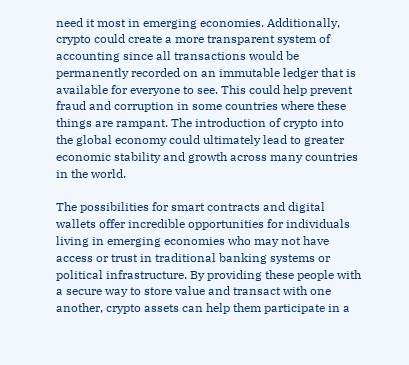need it most in emerging economies. Additionally, crypto could create a more transparent system of accounting since all transactions would be permanently recorded on an immutable ledger that is available for everyone to see. This could help prevent fraud and corruption in some countries where these things are rampant. The introduction of crypto into the global economy could ultimately lead to greater economic stability and growth across many countries in the world.

The possibilities for smart contracts and digital wallets offer incredible opportunities for individuals living in emerging economies who may not have access or trust in traditional banking systems or political infrastructure. By providing these people with a secure way to store value and transact with one another, crypto assets can help them participate in a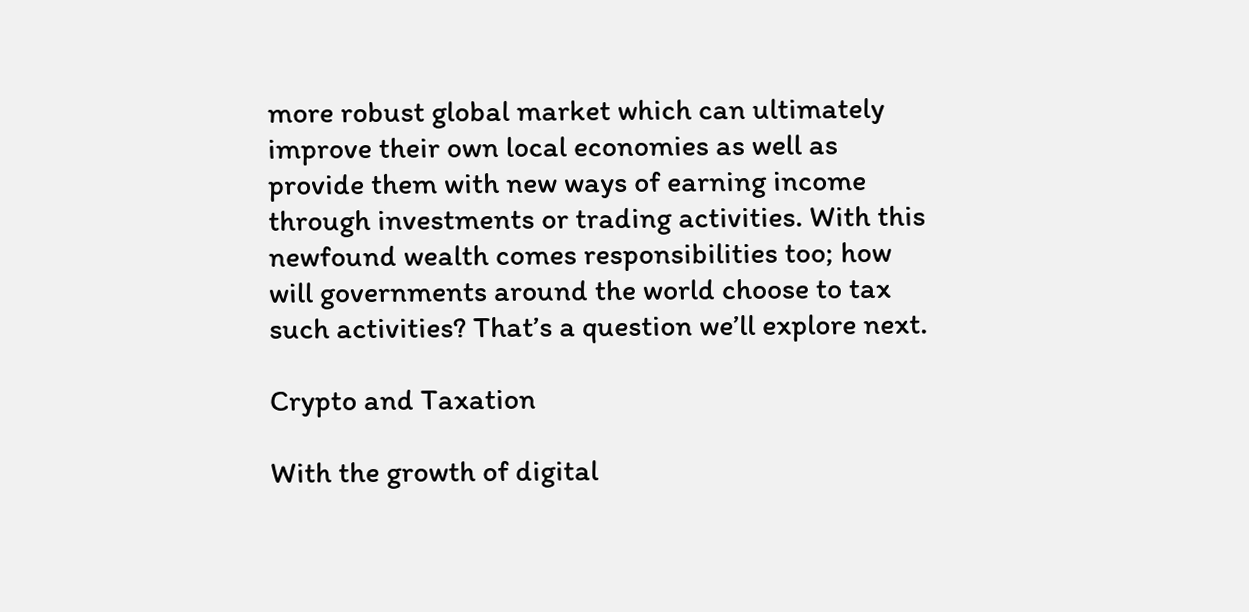more robust global market which can ultimately improve their own local economies as well as provide them with new ways of earning income through investments or trading activities. With this newfound wealth comes responsibilities too; how will governments around the world choose to tax such activities? That’s a question we’ll explore next.

Crypto and Taxation

With the growth of digital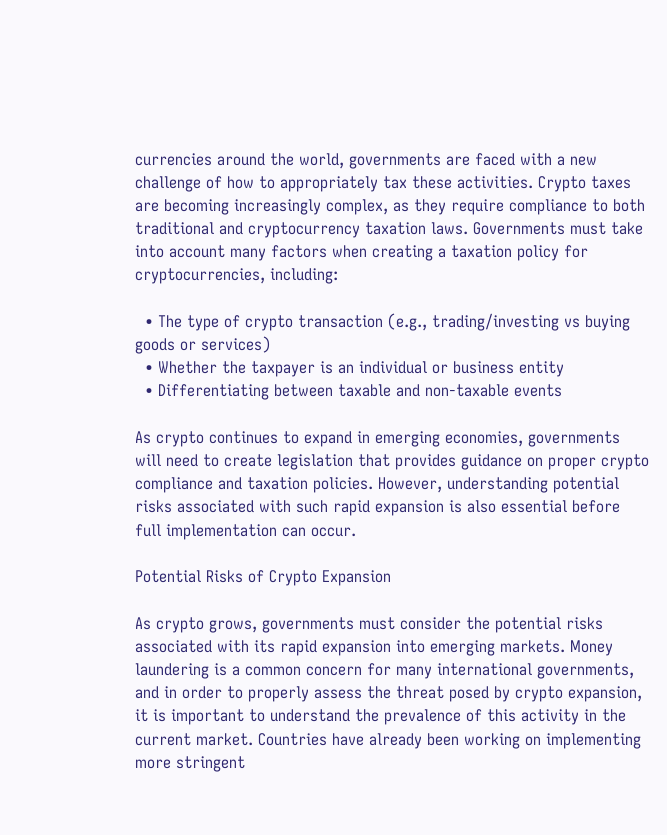currencies around the world, governments are faced with a new challenge of how to appropriately tax these activities. Crypto taxes are becoming increasingly complex, as they require compliance to both traditional and cryptocurrency taxation laws. Governments must take into account many factors when creating a taxation policy for cryptocurrencies, including:

  • The type of crypto transaction (e.g., trading/investing vs buying goods or services)
  • Whether the taxpayer is an individual or business entity
  • Differentiating between taxable and non-taxable events

As crypto continues to expand in emerging economies, governments will need to create legislation that provides guidance on proper crypto compliance and taxation policies. However, understanding potential risks associated with such rapid expansion is also essential before full implementation can occur.

Potential Risks of Crypto Expansion

As crypto grows, governments must consider the potential risks associated with its rapid expansion into emerging markets. Money laundering is a common concern for many international governments, and in order to properly assess the threat posed by crypto expansion, it is important to understand the prevalence of this activity in the current market. Countries have already been working on implementing more stringent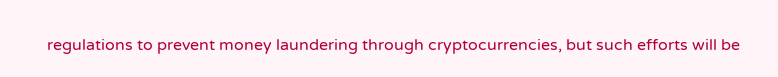regulations to prevent money laundering through cryptocurrencies, but such efforts will be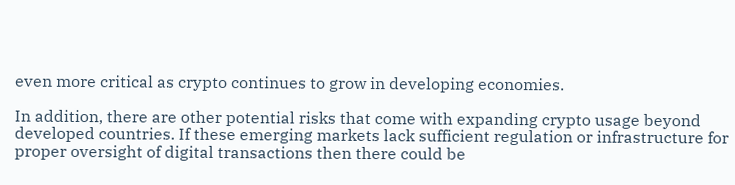even more critical as crypto continues to grow in developing economies.

In addition, there are other potential risks that come with expanding crypto usage beyond developed countries. If these emerging markets lack sufficient regulation or infrastructure for proper oversight of digital transactions then there could be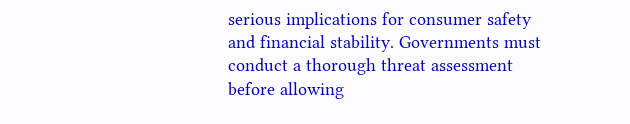serious implications for consumer safety and financial stability. Governments must conduct a thorough threat assessment before allowing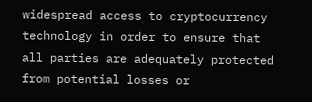widespread access to cryptocurrency technology in order to ensure that all parties are adequately protected from potential losses or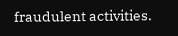fraudulent activities.